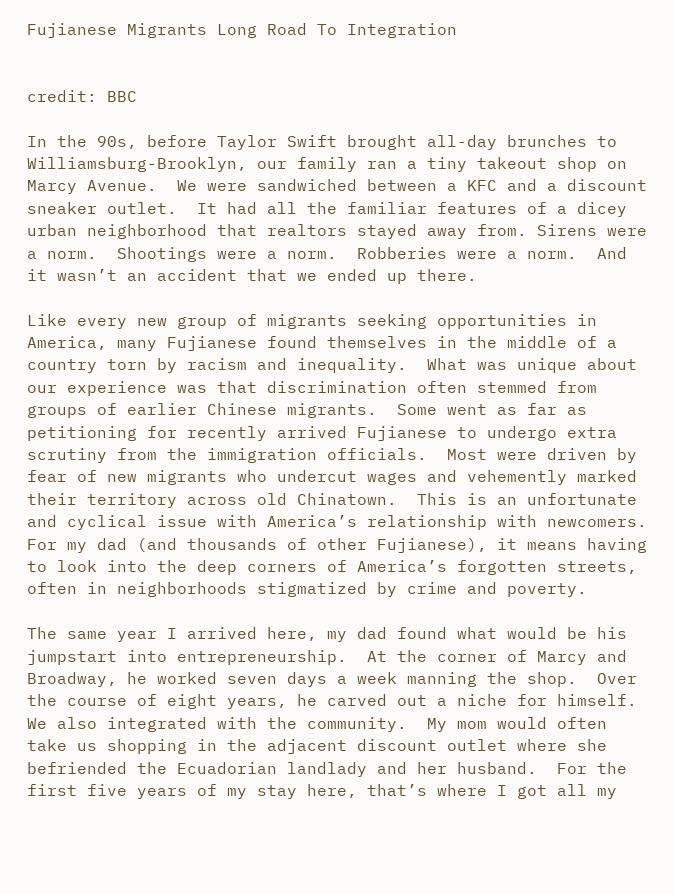Fujianese Migrants Long Road To Integration


credit: BBC

In the 90s, before Taylor Swift brought all-day brunches to Williamsburg-Brooklyn, our family ran a tiny takeout shop on Marcy Avenue.  We were sandwiched between a KFC and a discount sneaker outlet.  It had all the familiar features of a dicey urban neighborhood that realtors stayed away from. Sirens were a norm.  Shootings were a norm.  Robberies were a norm.  And it wasn’t an accident that we ended up there.

Like every new group of migrants seeking opportunities in America, many Fujianese found themselves in the middle of a country torn by racism and inequality.  What was unique about our experience was that discrimination often stemmed from groups of earlier Chinese migrants.  Some went as far as petitioning for recently arrived Fujianese to undergo extra scrutiny from the immigration officials.  Most were driven by fear of new migrants who undercut wages and vehemently marked their territory across old Chinatown.  This is an unfortunate and cyclical issue with America’s relationship with newcomers.  For my dad (and thousands of other Fujianese), it means having to look into the deep corners of America’s forgotten streets, often in neighborhoods stigmatized by crime and poverty.

The same year I arrived here, my dad found what would be his jumpstart into entrepreneurship.  At the corner of Marcy and Broadway, he worked seven days a week manning the shop.  Over the course of eight years, he carved out a niche for himself.  We also integrated with the community.  My mom would often take us shopping in the adjacent discount outlet where she befriended the Ecuadorian landlady and her husband.  For the first five years of my stay here, that’s where I got all my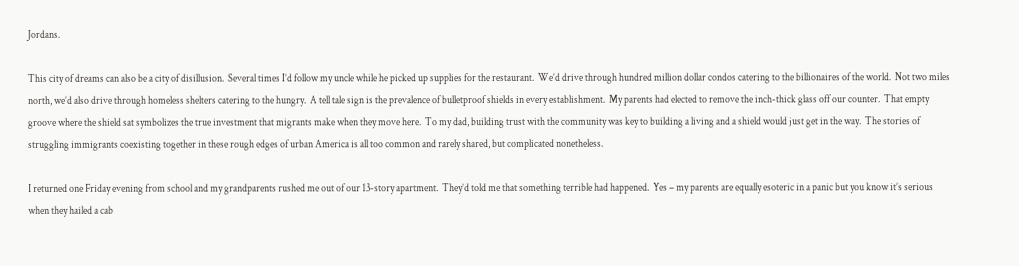Jordans.

This city of dreams can also be a city of disillusion.  Several times I’d follow my uncle while he picked up supplies for the restaurant.  We’d drive through hundred million dollar condos catering to the billionaires of the world.  Not two miles north, we’d also drive through homeless shelters catering to the hungry.  A tell tale sign is the prevalence of bulletproof shields in every establishment.  My parents had elected to remove the inch-thick glass off our counter.  That empty groove where the shield sat symbolizes the true investment that migrants make when they move here.  To my dad, building trust with the community was key to building a living and a shield would just get in the way.  The stories of struggling immigrants coexisting together in these rough edges of urban America is all too common and rarely shared, but complicated nonetheless.

I returned one Friday evening from school and my grandparents rushed me out of our 13-story apartment.  They’d told me that something terrible had happened.  Yes – my parents are equally esoteric in a panic but you know it’s serious when they hailed a cab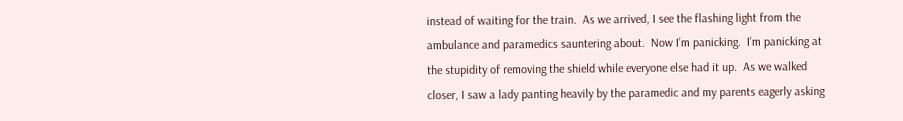instead of waiting for the train.  As we arrived, I see the flashing light from the ambulance and paramedics sauntering about.  Now I’m panicking.  I’m panicking at the stupidity of removing the shield while everyone else had it up.  As we walked closer, I saw a lady panting heavily by the paramedic and my parents eagerly asking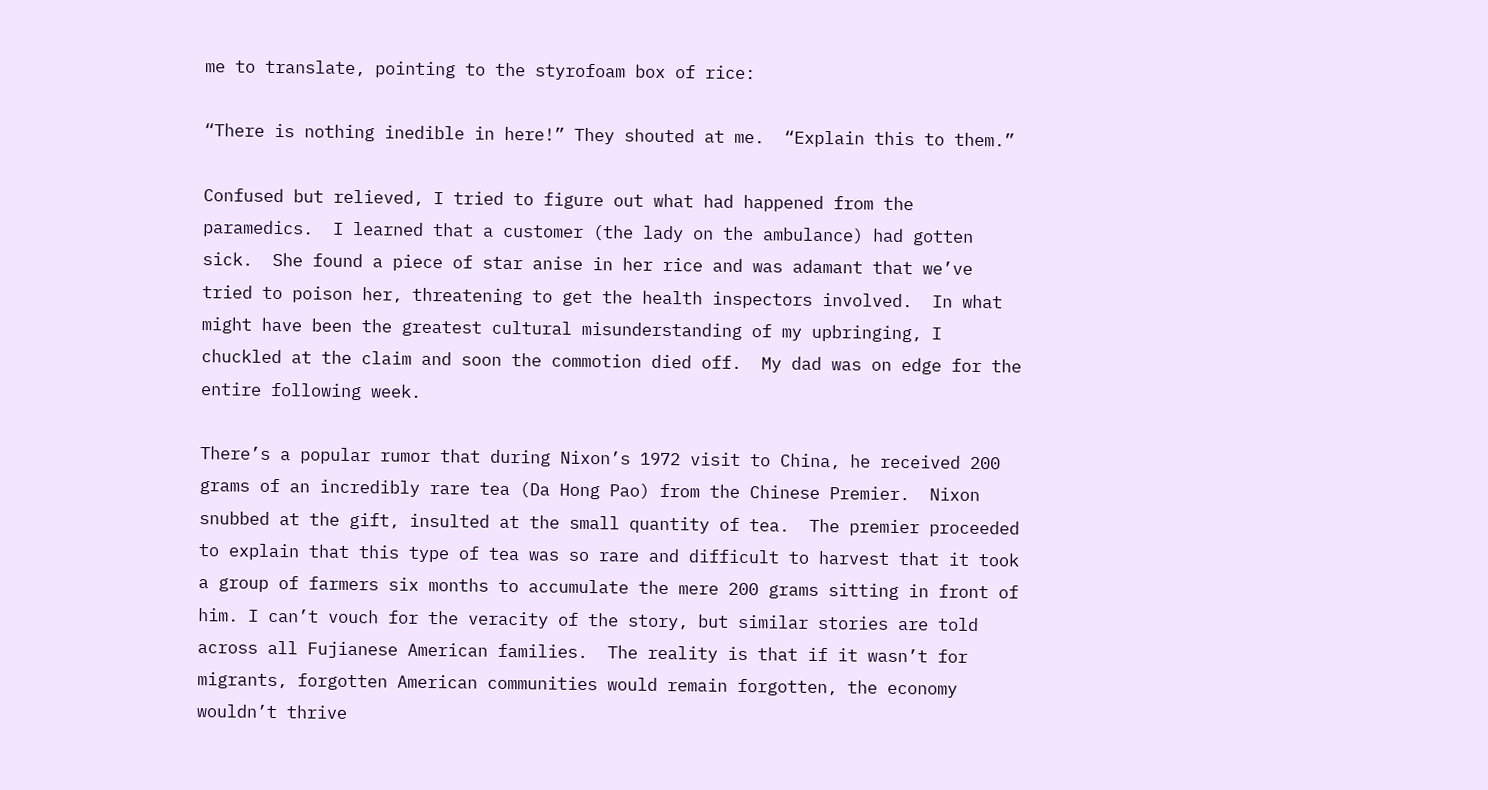me to translate, pointing to the styrofoam box of rice:

“There is nothing inedible in here!” They shouted at me.  “Explain this to them.”

Confused but relieved, I tried to figure out what had happened from the paramedics.  I learned that a customer (the lady on the ambulance) had gotten sick.  She found a piece of star anise in her rice and was adamant that we’ve tried to poison her, threatening to get the health inspectors involved.  In what might have been the greatest cultural misunderstanding of my upbringing, I chuckled at the claim and soon the commotion died off.  My dad was on edge for the entire following week.

There’s a popular rumor that during Nixon’s 1972 visit to China, he received 200 grams of an incredibly rare tea (Da Hong Pao) from the Chinese Premier.  Nixon snubbed at the gift, insulted at the small quantity of tea.  The premier proceeded to explain that this type of tea was so rare and difficult to harvest that it took a group of farmers six months to accumulate the mere 200 grams sitting in front of him. I can’t vouch for the veracity of the story, but similar stories are told across all Fujianese American families.  The reality is that if it wasn’t for migrants, forgotten American communities would remain forgotten, the economy wouldn’t thrive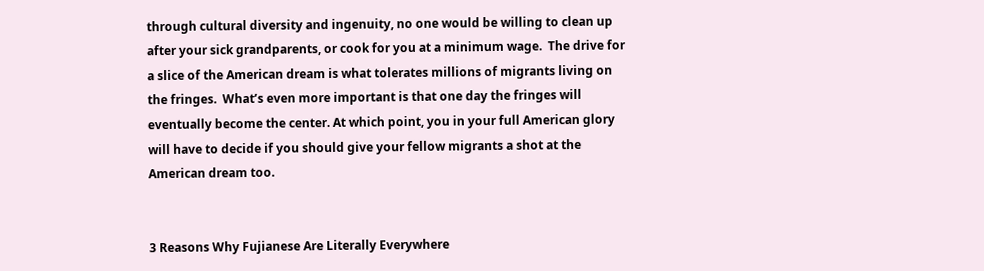through cultural diversity and ingenuity, no one would be willing to clean up after your sick grandparents, or cook for you at a minimum wage.  The drive for a slice of the American dream is what tolerates millions of migrants living on the fringes.  What’s even more important is that one day the fringes will eventually become the center. At which point, you in your full American glory will have to decide if you should give your fellow migrants a shot at the American dream too.


3 Reasons Why Fujianese Are Literally Everywhere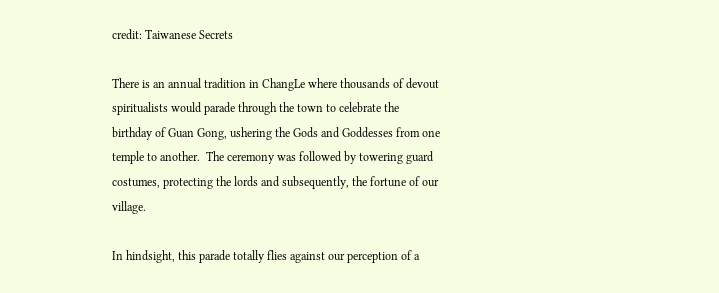credit: Taiwanese Secrets

There is an annual tradition in ChangLe where thousands of devout spiritualists would parade through the town to celebrate the birthday of Guan Gong, ushering the Gods and Goddesses from one temple to another.  The ceremony was followed by towering guard costumes, protecting the lords and subsequently, the fortune of our village.

In hindsight, this parade totally flies against our perception of a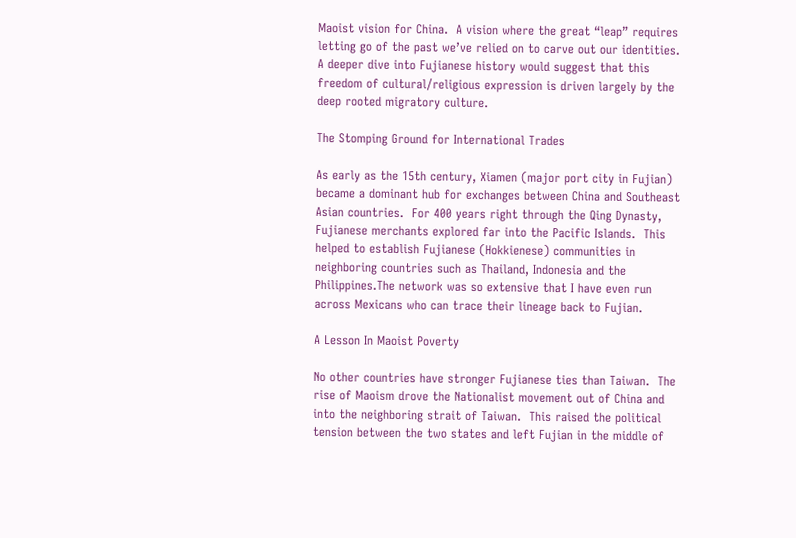Maoist vision for China.  A vision where the great “leap” requires letting go of the past we’ve relied on to carve out our identities.  A deeper dive into Fujianese history would suggest that this freedom of cultural/religious expression is driven largely by the deep rooted migratory culture.

The Stomping Ground for International Trades

As early as the 15th century, Xiamen (major port city in Fujian) became a dominant hub for exchanges between China and Southeast Asian countries.  For 400 years right through the Qing Dynasty, Fujianese merchants explored far into the Pacific Islands.  This helped to establish Fujianese (Hokkienese) communities in neighboring countries such as Thailand, Indonesia and the Philippines.The network was so extensive that I have even run across Mexicans who can trace their lineage back to Fujian.

A Lesson In Maoist Poverty

No other countries have stronger Fujianese ties than Taiwan.  The rise of Maoism drove the Nationalist movement out of China and into the neighboring strait of Taiwan.  This raised the political tension between the two states and left Fujian in the middle of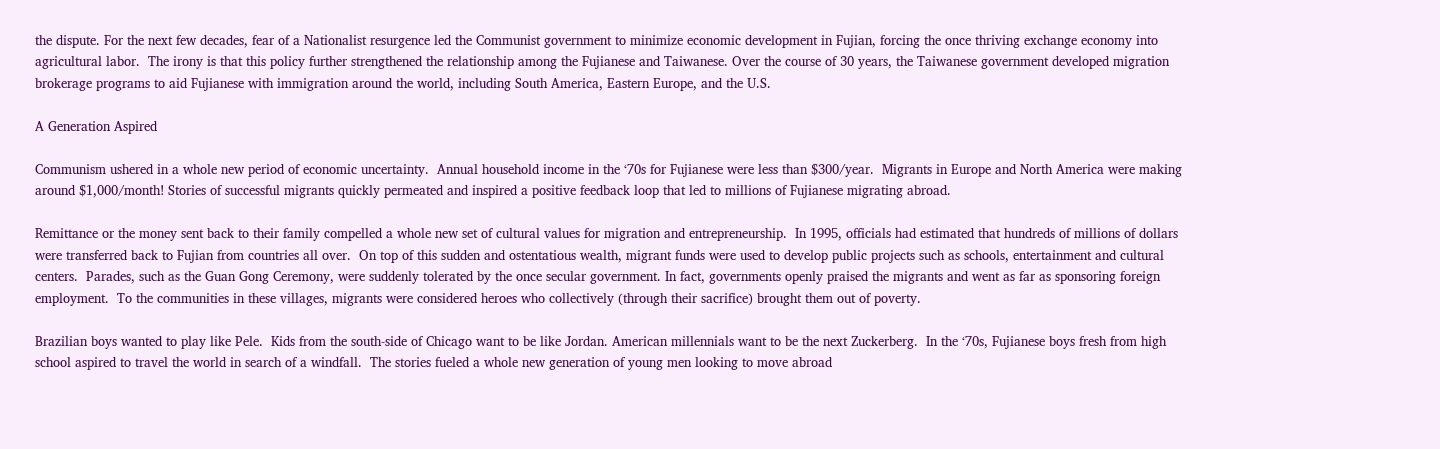the dispute. For the next few decades, fear of a Nationalist resurgence led the Communist government to minimize economic development in Fujian, forcing the once thriving exchange economy into agricultural labor.  The irony is that this policy further strengthened the relationship among the Fujianese and Taiwanese. Over the course of 30 years, the Taiwanese government developed migration brokerage programs to aid Fujianese with immigration around the world, including South America, Eastern Europe, and the U.S.

A Generation Aspired

Communism ushered in a whole new period of economic uncertainty.  Annual household income in the ‘70s for Fujianese were less than $300/year.  Migrants in Europe and North America were making around $1,000/month! Stories of successful migrants quickly permeated and inspired a positive feedback loop that led to millions of Fujianese migrating abroad.

Remittance or the money sent back to their family compelled a whole new set of cultural values for migration and entrepreneurship.  In 1995, officials had estimated that hundreds of millions of dollars were transferred back to Fujian from countries all over.  On top of this sudden and ostentatious wealth, migrant funds were used to develop public projects such as schools, entertainment and cultural centers.  Parades, such as the Guan Gong Ceremony, were suddenly tolerated by the once secular government. In fact, governments openly praised the migrants and went as far as sponsoring foreign employment.  To the communities in these villages, migrants were considered heroes who collectively (through their sacrifice) brought them out of poverty.

Brazilian boys wanted to play like Pele.  Kids from the south-side of Chicago want to be like Jordan. American millennials want to be the next Zuckerberg.  In the ‘70s, Fujianese boys fresh from high school aspired to travel the world in search of a windfall.  The stories fueled a whole new generation of young men looking to move abroad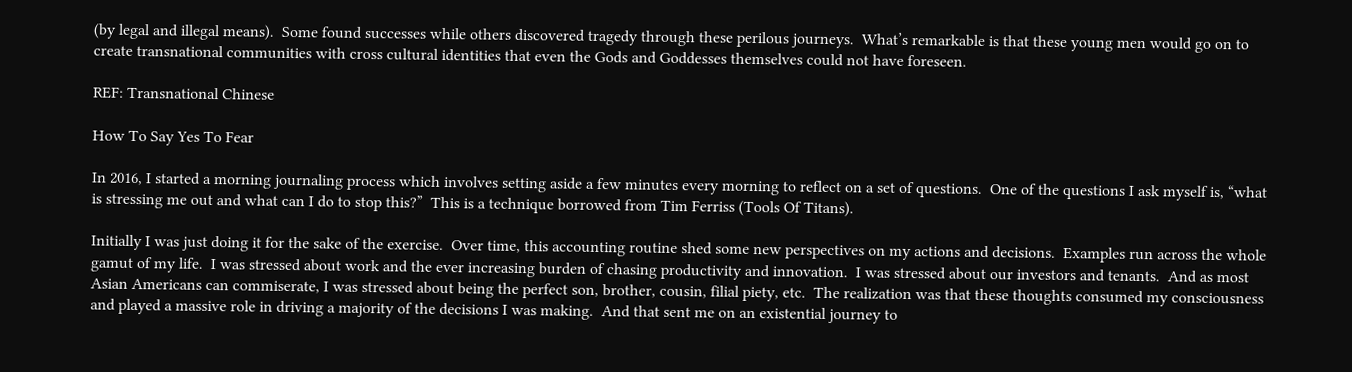(by legal and illegal means).  Some found successes while others discovered tragedy through these perilous journeys.  What’s remarkable is that these young men would go on to create transnational communities with cross cultural identities that even the Gods and Goddesses themselves could not have foreseen.

REF: Transnational Chinese

How To Say Yes To Fear

In 2016, I started a morning journaling process which involves setting aside a few minutes every morning to reflect on a set of questions.  One of the questions I ask myself is, “what is stressing me out and what can I do to stop this?”  This is a technique borrowed from Tim Ferriss (Tools Of Titans).

Initially I was just doing it for the sake of the exercise.  Over time, this accounting routine shed some new perspectives on my actions and decisions.  Examples run across the whole gamut of my life.  I was stressed about work and the ever increasing burden of chasing productivity and innovation.  I was stressed about our investors and tenants.  And as most Asian Americans can commiserate, I was stressed about being the perfect son, brother, cousin, filial piety, etc.  The realization was that these thoughts consumed my consciousness and played a massive role in driving a majority of the decisions I was making.  And that sent me on an existential journey to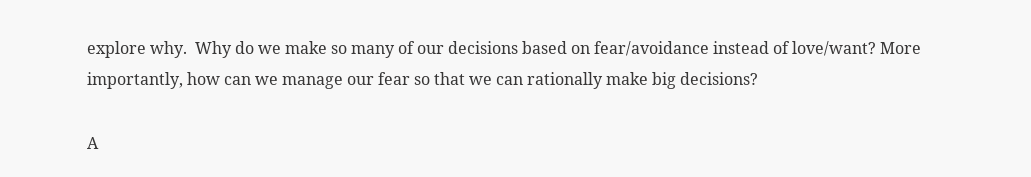explore why.  Why do we make so many of our decisions based on fear/avoidance instead of love/want? More importantly, how can we manage our fear so that we can rationally make big decisions?

A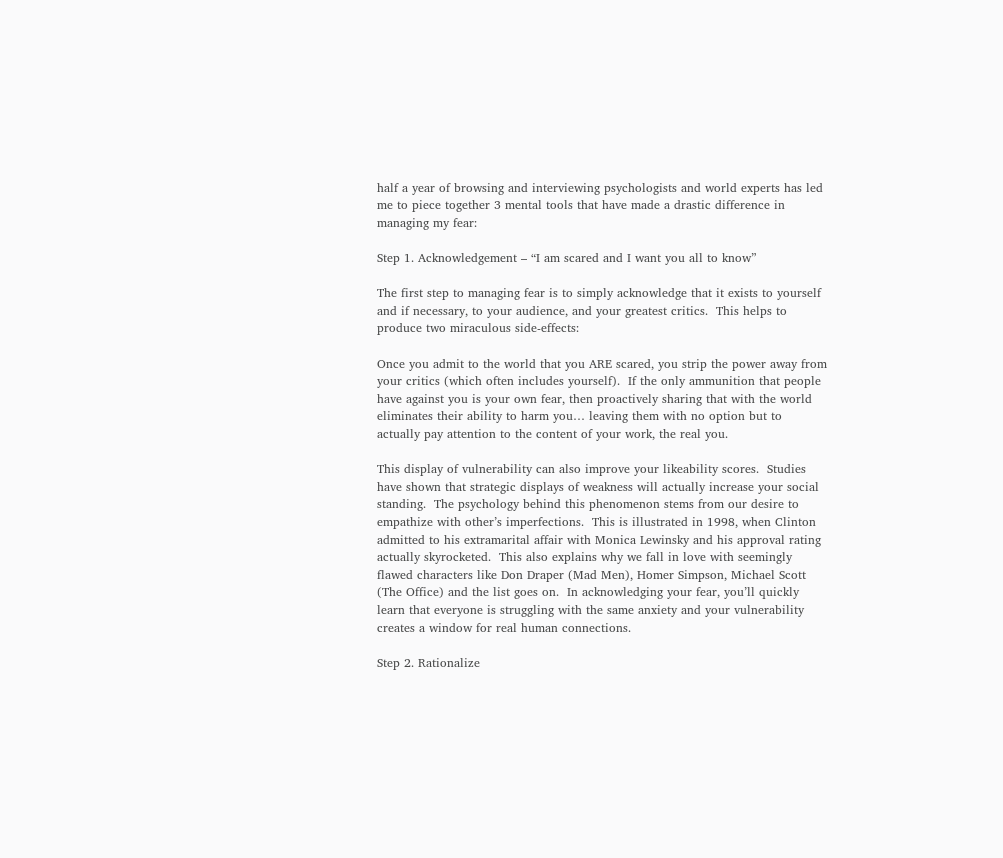half a year of browsing and interviewing psychologists and world experts has led me to piece together 3 mental tools that have made a drastic difference in managing my fear:

Step 1. Acknowledgement – “I am scared and I want you all to know”

The first step to managing fear is to simply acknowledge that it exists to yourself and if necessary, to your audience, and your greatest critics.  This helps to produce two miraculous side-effects:

Once you admit to the world that you ARE scared, you strip the power away from your critics (which often includes yourself).  If the only ammunition that people have against you is your own fear, then proactively sharing that with the world eliminates their ability to harm you… leaving them with no option but to actually pay attention to the content of your work, the real you.

This display of vulnerability can also improve your likeability scores.  Studies have shown that strategic displays of weakness will actually increase your social standing.  The psychology behind this phenomenon stems from our desire to empathize with other’s imperfections.  This is illustrated in 1998, when Clinton admitted to his extramarital affair with Monica Lewinsky and his approval rating actually skyrocketed.  This also explains why we fall in love with seemingly flawed characters like Don Draper (Mad Men), Homer Simpson, Michael Scott (The Office) and the list goes on.  In acknowledging your fear, you’ll quickly learn that everyone is struggling with the same anxiety and your vulnerability creates a window for real human connections.

Step 2. Rationalize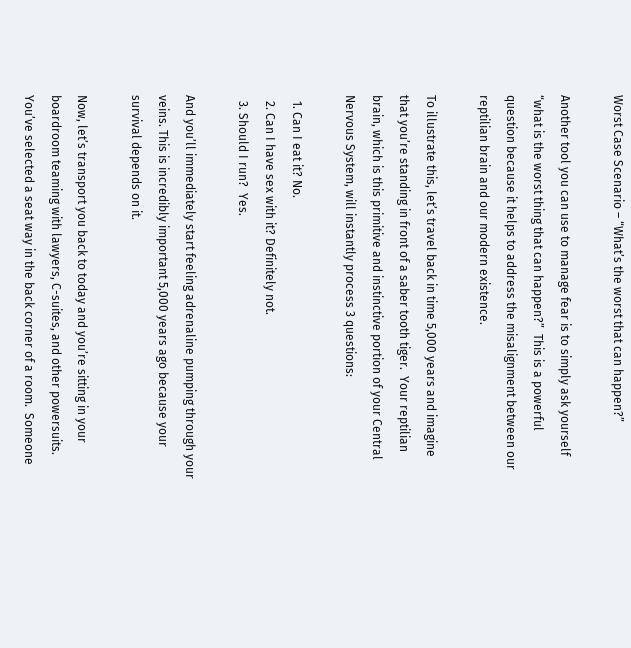Worst Case Scenario – “What’s the worst that can happen?”

Another tool you can use to manage fear is to simply ask yourself “what is the worst thing that can happen?”  This is a powerful question because it helps to address the misalignment between our reptilian brain and our modern existence.

To illustrate this, let’s travel back in time 5,000 years and imagine that you’re standing in front of a saber tooth tiger.  Your reptilian brain, which is this primitive and instinctive portion of your Central Nervous System, will instantly process 3 questions:

  1. Can I eat it? No.
  2. Can I have sex with it? Definitely not.
  3. Should I run?  Yes.

And you’ll immediately start feeling adrenaline pumping through your veins. This is incredibly important 5,000 years ago because your survival depends on it.

Now, let’s transport you back to today and you’re sitting in your boardroom teaming with lawyers, C-suites, and other powersuits.  You’ve selected a seat way in the back corner of a room.  Someone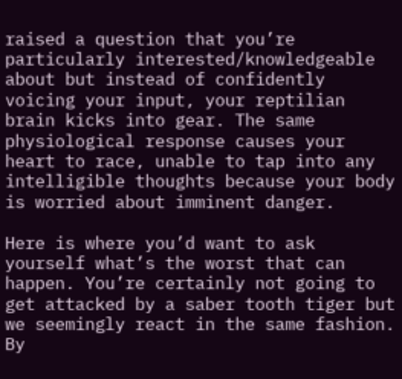raised a question that you’re particularly interested/knowledgeable about but instead of confidently voicing your input, your reptilian brain kicks into gear. The same physiological response causes your heart to race, unable to tap into any intelligible thoughts because your body is worried about imminent danger.

Here is where you’d want to ask yourself what’s the worst that can happen. You’re certainly not going to get attacked by a saber tooth tiger but we seemingly react in the same fashion.  By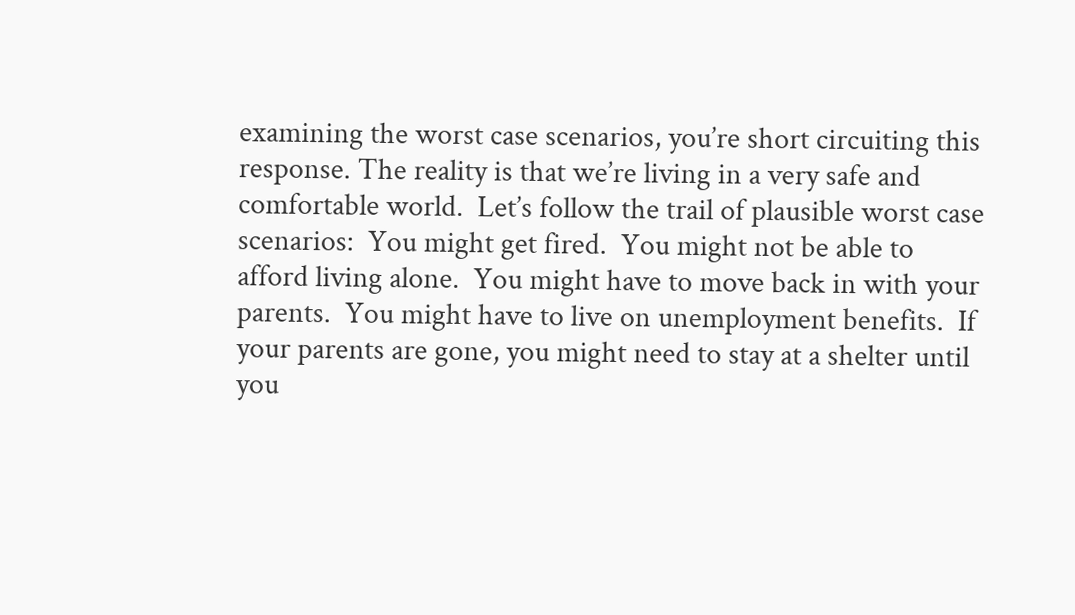examining the worst case scenarios, you’re short circuiting this response. The reality is that we’re living in a very safe and comfortable world.  Let’s follow the trail of plausible worst case scenarios:  You might get fired.  You might not be able to afford living alone.  You might have to move back in with your parents.  You might have to live on unemployment benefits.  If your parents are gone, you might need to stay at a shelter until you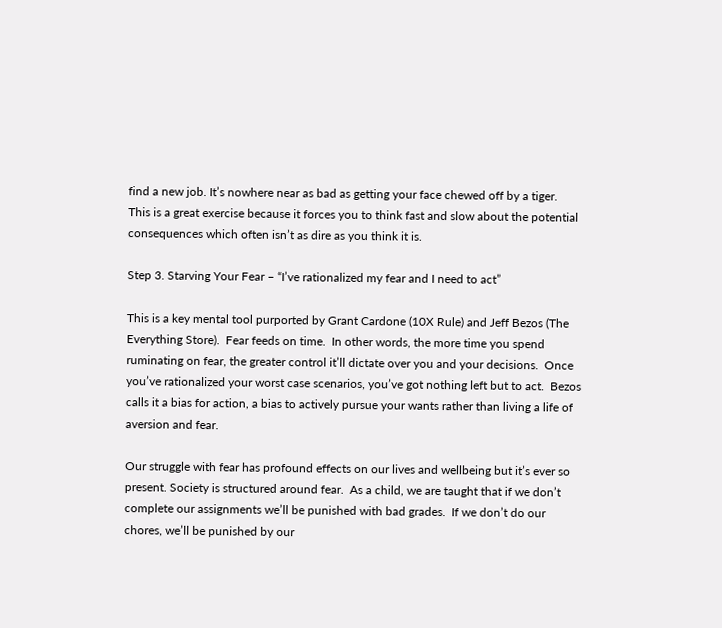find a new job. It’s nowhere near as bad as getting your face chewed off by a tiger.  This is a great exercise because it forces you to think fast and slow about the potential consequences which often isn’t as dire as you think it is.

Step 3. Starving Your Fear – “I’ve rationalized my fear and I need to act”

This is a key mental tool purported by Grant Cardone (10X Rule) and Jeff Bezos (The Everything Store).  Fear feeds on time.  In other words, the more time you spend ruminating on fear, the greater control it’ll dictate over you and your decisions.  Once you’ve rationalized your worst case scenarios, you’ve got nothing left but to act.  Bezos calls it a bias for action, a bias to actively pursue your wants rather than living a life of aversion and fear.

Our struggle with fear has profound effects on our lives and wellbeing but it’s ever so present. Society is structured around fear.  As a child, we are taught that if we don’t complete our assignments we’ll be punished with bad grades.  If we don’t do our chores, we’ll be punished by our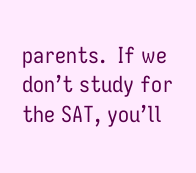parents.  If we don’t study for the SAT, you’ll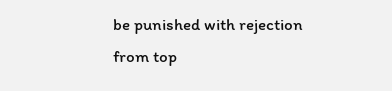be punished with rejection from top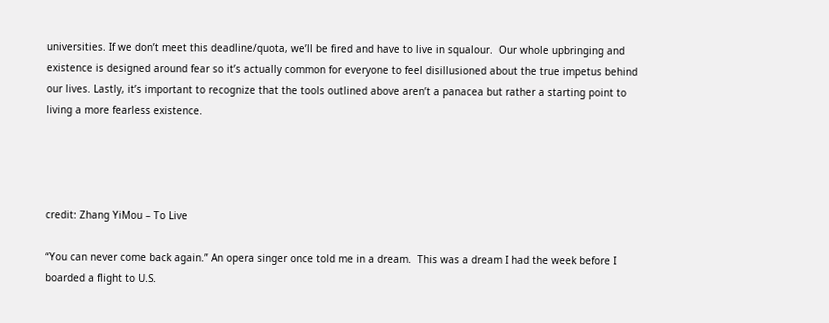universities. If we don’t meet this deadline/quota, we’ll be fired and have to live in squalour.  Our whole upbringing and existence is designed around fear so it’s actually common for everyone to feel disillusioned about the true impetus behind our lives. Lastly, it’s important to recognize that the tools outlined above aren’t a panacea but rather a starting point to living a more fearless existence.




credit: Zhang YiMou – To Live

“You can never come back again.” An opera singer once told me in a dream.  This was a dream I had the week before I boarded a flight to U.S.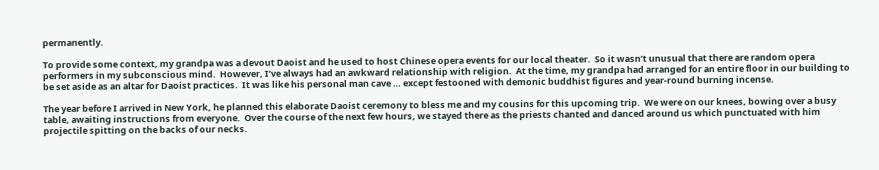permanently.

To provide some context, my grandpa was a devout Daoist and he used to host Chinese opera events for our local theater.  So it wasn’t unusual that there are random opera performers in my subconscious mind.  However, I’ve always had an awkward relationship with religion.  At the time, my grandpa had arranged for an entire floor in our building to be set aside as an altar for Daoist practices.  It was like his personal man cave … except festooned with demonic buddhist figures and year-round burning incense.

The year before I arrived in New York, he planned this elaborate Daoist ceremony to bless me and my cousins for this upcoming trip.  We were on our knees, bowing over a busy table, awaiting instructions from everyone.  Over the course of the next few hours, we stayed there as the priests chanted and danced around us which punctuated with him projectile spitting on the backs of our necks.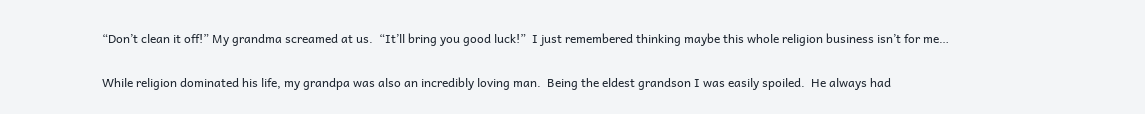“Don’t clean it off!” My grandma screamed at us.  “It’ll bring you good luck!”  I just remembered thinking maybe this whole religion business isn’t for me…

While religion dominated his life, my grandpa was also an incredibly loving man.  Being the eldest grandson I was easily spoiled.  He always had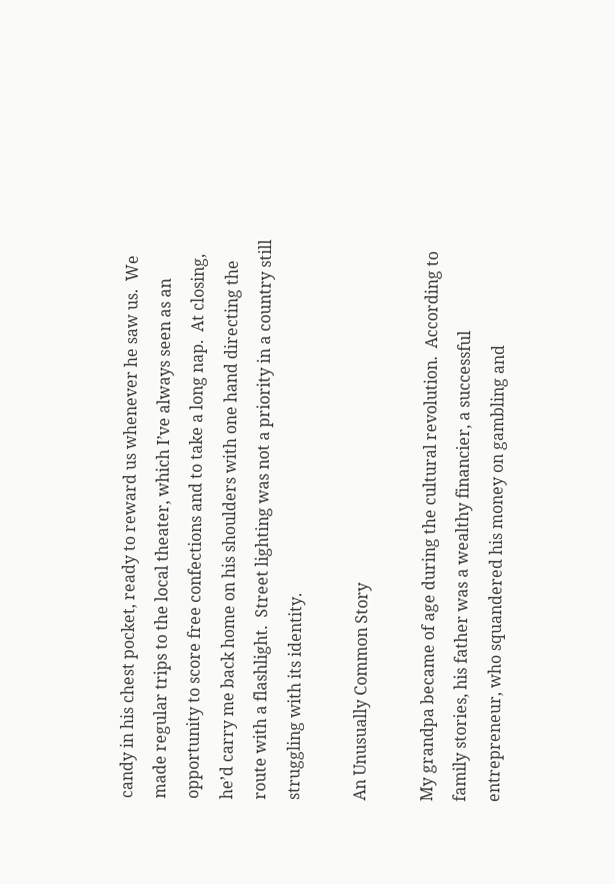candy in his chest pocket, ready to reward us whenever he saw us.  We made regular trips to the local theater, which I’ve always seen as an opportunity to score free confections and to take a long nap.  At closing, he’d carry me back home on his shoulders with one hand directing the route with a flashlight.  Street lighting was not a priority in a country still struggling with its identity.

An Unusually Common Story

My grandpa became of age during the cultural revolution.  According to family stories, his father was a wealthy financier, a successful entrepreneur, who squandered his money on gambling and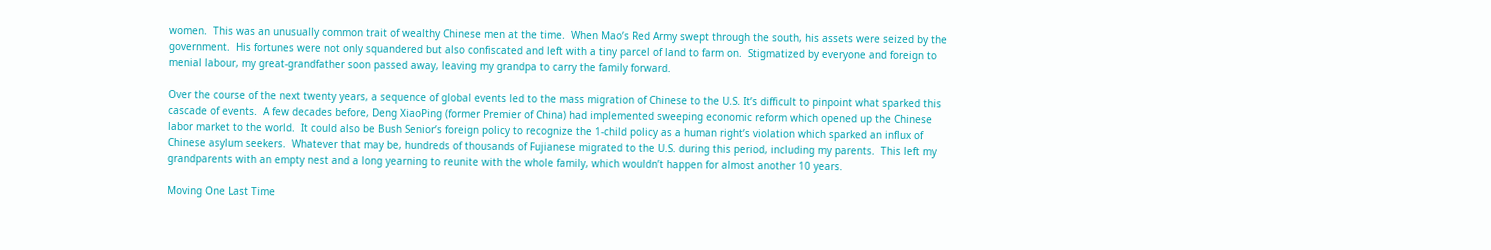women.  This was an unusually common trait of wealthy Chinese men at the time.  When Mao’s Red Army swept through the south, his assets were seized by the government.  His fortunes were not only squandered but also confiscated and left with a tiny parcel of land to farm on.  Stigmatized by everyone and foreign to menial labour, my great-grandfather soon passed away, leaving my grandpa to carry the family forward.

Over the course of the next twenty years, a sequence of global events led to the mass migration of Chinese to the U.S. It’s difficult to pinpoint what sparked this cascade of events.  A few decades before, Deng XiaoPing (former Premier of China) had implemented sweeping economic reform which opened up the Chinese labor market to the world.  It could also be Bush Senior’s foreign policy to recognize the 1-child policy as a human right’s violation which sparked an influx of Chinese asylum seekers.  Whatever that may be, hundreds of thousands of Fujianese migrated to the U.S. during this period, including my parents.  This left my grandparents with an empty nest and a long yearning to reunite with the whole family, which wouldn’t happen for almost another 10 years.

Moving One Last Time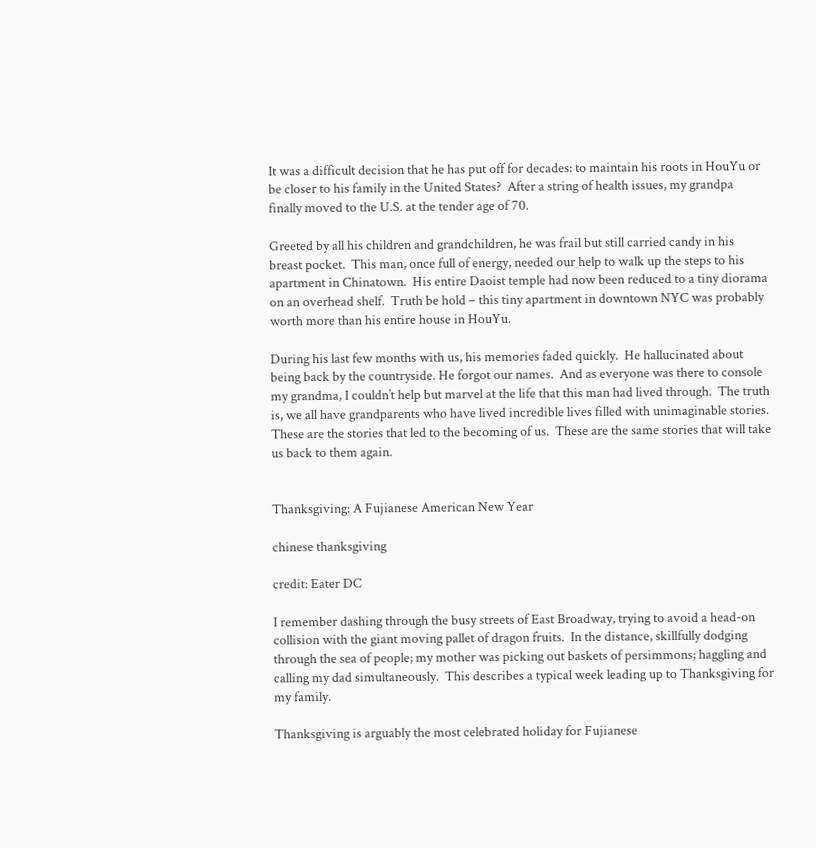It was a difficult decision that he has put off for decades: to maintain his roots in HouYu or be closer to his family in the United States?  After a string of health issues, my grandpa finally moved to the U.S. at the tender age of 70.

Greeted by all his children and grandchildren, he was frail but still carried candy in his breast pocket.  This man, once full of energy, needed our help to walk up the steps to his apartment in Chinatown.  His entire Daoist temple had now been reduced to a tiny diorama on an overhead shelf.  Truth be hold – this tiny apartment in downtown NYC was probably worth more than his entire house in HouYu.

During his last few months with us, his memories faded quickly.  He hallucinated about being back by the countryside. He forgot our names.  And as everyone was there to console my grandma, I couldn’t help but marvel at the life that this man had lived through.  The truth is, we all have grandparents who have lived incredible lives filled with unimaginable stories. These are the stories that led to the becoming of us.  These are the same stories that will take us back to them again.


Thanksgiving: A Fujianese American New Year

chinese thanksgiving

credit: Eater DC

I remember dashing through the busy streets of East Broadway, trying to avoid a head-on collision with the giant moving pallet of dragon fruits.  In the distance, skillfully dodging through the sea of people; my mother was picking out baskets of persimmons; haggling and calling my dad simultaneously.  This describes a typical week leading up to Thanksgiving for my family.

Thanksgiving is arguably the most celebrated holiday for Fujianese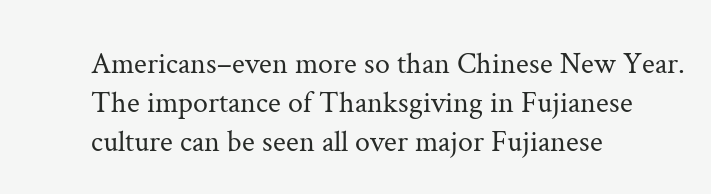Americans–even more so than Chinese New Year.  The importance of Thanksgiving in Fujianese culture can be seen all over major Fujianese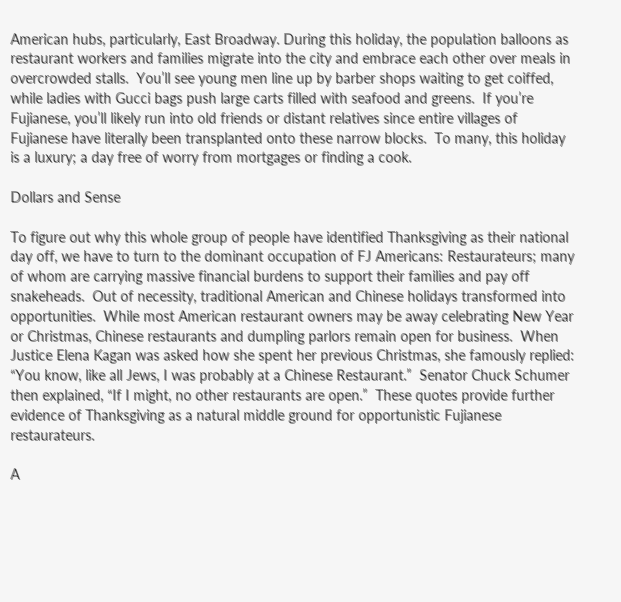American hubs, particularly, East Broadway. During this holiday, the population balloons as restaurant workers and families migrate into the city and embrace each other over meals in overcrowded stalls.  You’ll see young men line up by barber shops waiting to get coiffed, while ladies with Gucci bags push large carts filled with seafood and greens.  If you’re Fujianese, you’ll likely run into old friends or distant relatives since entire villages of Fujianese have literally been transplanted onto these narrow blocks.  To many, this holiday is a luxury; a day free of worry from mortgages or finding a cook.

Dollars and Sense

To figure out why this whole group of people have identified Thanksgiving as their national day off, we have to turn to the dominant occupation of FJ Americans: Restaurateurs; many of whom are carrying massive financial burdens to support their families and pay off snakeheads.  Out of necessity, traditional American and Chinese holidays transformed into opportunities.  While most American restaurant owners may be away celebrating New Year or Christmas, Chinese restaurants and dumpling parlors remain open for business.  When Justice Elena Kagan was asked how she spent her previous Christmas, she famously replied: “You know, like all Jews, I was probably at a Chinese Restaurant.”  Senator Chuck Schumer then explained, “If I might, no other restaurants are open.”  These quotes provide further evidence of Thanksgiving as a natural middle ground for opportunistic Fujianese restaurateurs.

A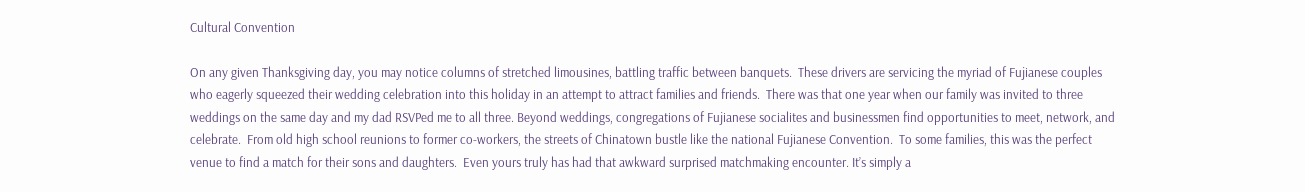Cultural Convention

On any given Thanksgiving day, you may notice columns of stretched limousines, battling traffic between banquets.  These drivers are servicing the myriad of Fujianese couples who eagerly squeezed their wedding celebration into this holiday in an attempt to attract families and friends.  There was that one year when our family was invited to three weddings on the same day and my dad RSVPed me to all three. Beyond weddings, congregations of Fujianese socialites and businessmen find opportunities to meet, network, and celebrate.  From old high school reunions to former co-workers, the streets of Chinatown bustle like the national Fujianese Convention.  To some families, this was the perfect venue to find a match for their sons and daughters.  Even yours truly has had that awkward surprised matchmaking encounter. It’s simply a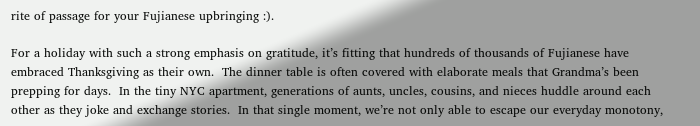rite of passage for your Fujianese upbringing :).

For a holiday with such a strong emphasis on gratitude, it’s fitting that hundreds of thousands of Fujianese have embraced Thanksgiving as their own.  The dinner table is often covered with elaborate meals that Grandma’s been prepping for days.  In the tiny NYC apartment, generations of aunts, uncles, cousins, and nieces huddle around each other as they joke and exchange stories.  In that single moment, we’re not only able to escape our everyday monotony,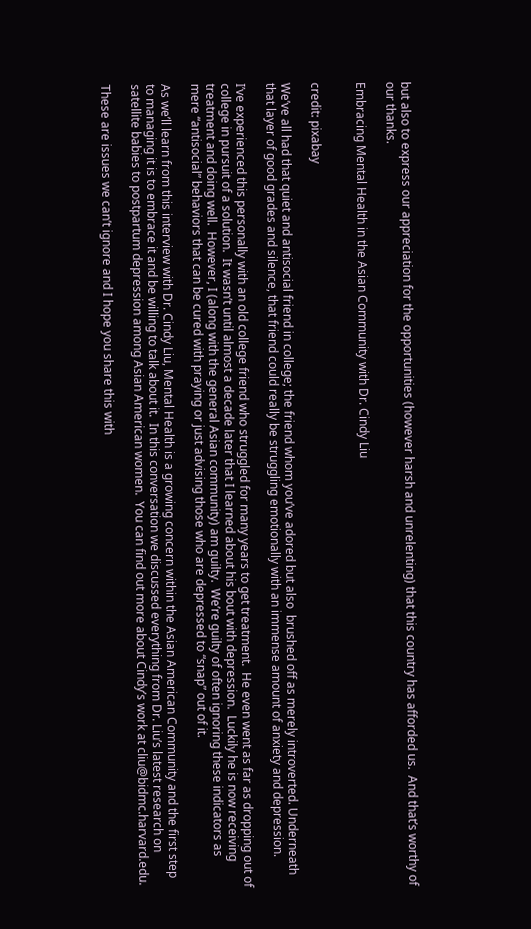but also to express our appreciation for the opportunities (however harsh and unrelenting) that this country has afforded us.  And that’s worthy of our thanks.

Embracing Mental Health in the Asian Community with Dr. Cindy Liu


credit: pixabay

We’ve all had that quiet and antisocial friend in college; the friend whom you’ve adored but also  brushed off as merely introverted. Underneath that layer of good grades and silence, that friend could really be struggling emotionally with an immense amount of anxiety and depression.

I’ve experienced this personally with an old college friend who struggled for many years to get treatment.  He even went as far as dropping out of college in pursuit of a solution.  It wasn’t until almost a decade later that I learned about his bout with depression.  Luckily he is now receiving treatment and doing well.  However, I (along with the general Asian community) am guilty.  We’re guilty of often ignoring these indicators as mere “antisocial” behaviors that can be cured with praying or just advising those who are depressed to “snap” out of it.

As we’ll learn from this interview with Dr. Cindy Liu, Mental Health is a growing concern within the Asian American Community and the first step to managing it is to embrace it and be willing to talk about it.  In this conversation we discussed everything from Dr. Liu’s latest research on satellite babies to postpartum depression among Asian American women.  You can find out more about Cindy’s work at cliu@bidmc.harvard.edu.

These are issues we can’t ignore and I hope you share this with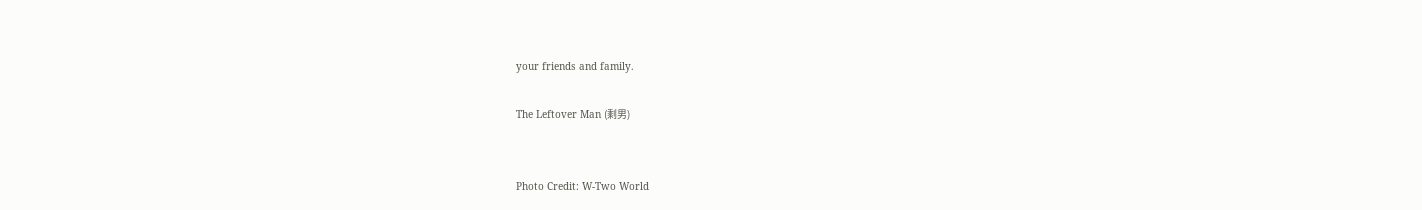your friends and family.

The Leftover Man (剩男)


Photo Credit: W-Two World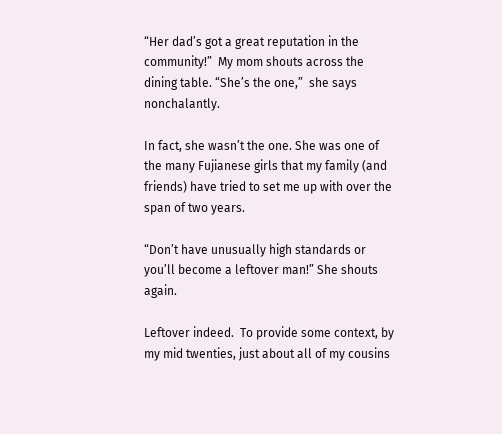“Her dad’s got a great reputation in the community!”  My mom shouts across the dining table. “She’s the one,”  she says nonchalantly.

In fact, she wasn’t the one. She was one of the many Fujianese girls that my family (and friends) have tried to set me up with over the span of two years.

“Don’t have unusually high standards or you’ll become a leftover man!” She shouts again.

Leftover indeed.  To provide some context, by my mid twenties, just about all of my cousins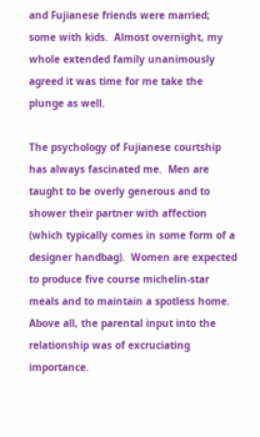and Fujianese friends were married; some with kids.  Almost overnight, my whole extended family unanimously agreed it was time for me take the plunge as well.

The psychology of Fujianese courtship has always fascinated me.  Men are taught to be overly generous and to shower their partner with affection (which typically comes in some form of a designer handbag).  Women are expected to produce five course michelin-star meals and to maintain a spotless home.  Above all, the parental input into the relationship was of excruciating importance.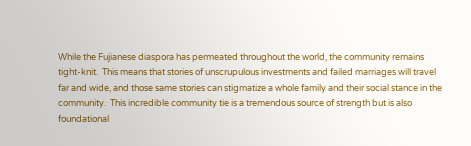While the Fujianese diaspora has permeated throughout the world, the community remains tight-knit.  This means that stories of unscrupulous investments and failed marriages will travel far and wide, and those same stories can stigmatize a whole family and their social stance in the community.  This incredible community tie is a tremendous source of strength but is also foundational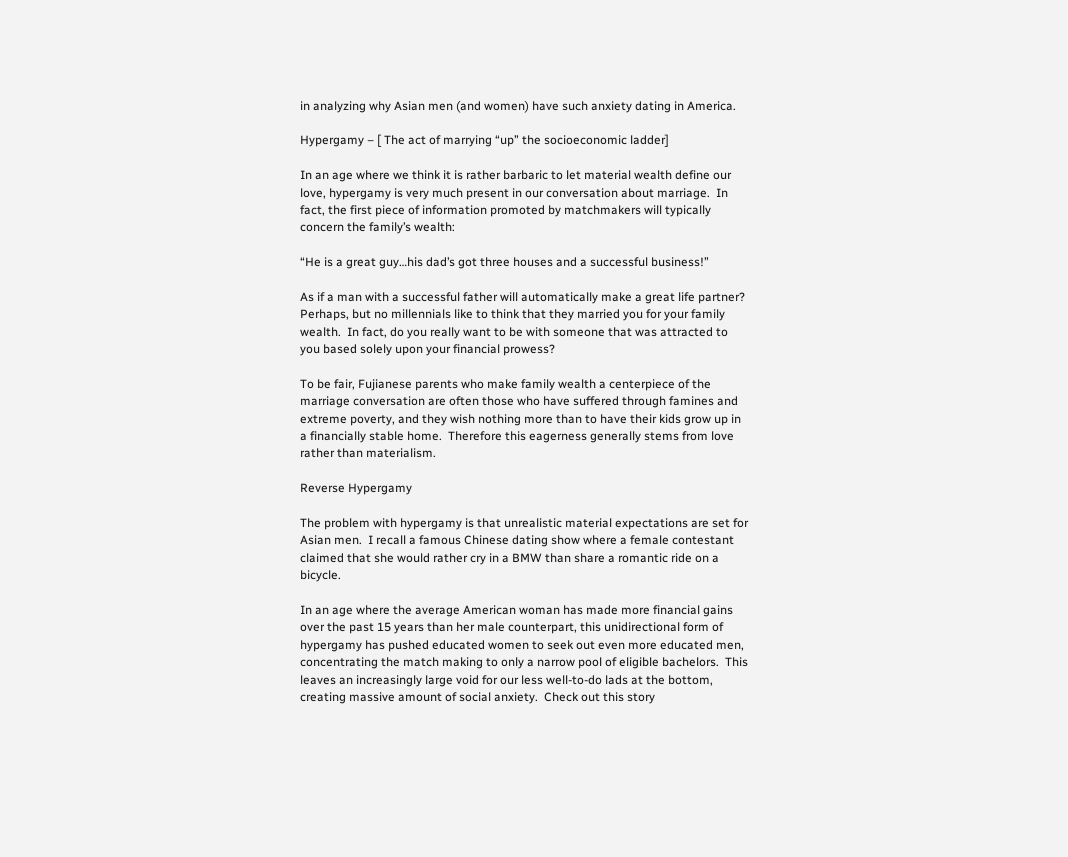in analyzing why Asian men (and women) have such anxiety dating in America.

Hypergamy – [ The act of marrying “up” the socioeconomic ladder]

In an age where we think it is rather barbaric to let material wealth define our love, hypergamy is very much present in our conversation about marriage.  In fact, the first piece of information promoted by matchmakers will typically concern the family’s wealth:

“He is a great guy…his dad’s got three houses and a successful business!”

As if a man with a successful father will automatically make a great life partner?  Perhaps, but no millennials like to think that they married you for your family wealth.  In fact, do you really want to be with someone that was attracted to you based solely upon your financial prowess?

To be fair, Fujianese parents who make family wealth a centerpiece of the marriage conversation are often those who have suffered through famines and extreme poverty, and they wish nothing more than to have their kids grow up in a financially stable home.  Therefore this eagerness generally stems from love rather than materialism.

Reverse Hypergamy

The problem with hypergamy is that unrealistic material expectations are set for Asian men.  I recall a famous Chinese dating show where a female contestant claimed that she would rather cry in a BMW than share a romantic ride on a bicycle.

In an age where the average American woman has made more financial gains over the past 15 years than her male counterpart, this unidirectional form of hypergamy has pushed educated women to seek out even more educated men, concentrating the match making to only a narrow pool of eligible bachelors.  This leaves an increasingly large void for our less well-to-do lads at the bottom, creating massive amount of social anxiety.  Check out this story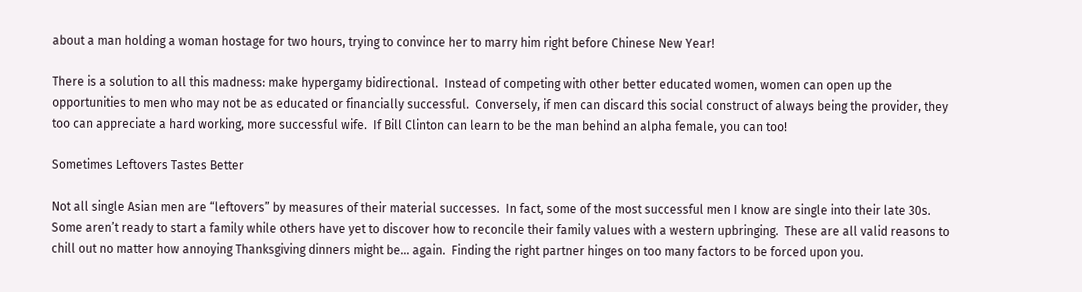about a man holding a woman hostage for two hours, trying to convince her to marry him right before Chinese New Year!

There is a solution to all this madness: make hypergamy bidirectional.  Instead of competing with other better educated women, women can open up the opportunities to men who may not be as educated or financially successful.  Conversely, if men can discard this social construct of always being the provider, they too can appreciate a hard working, more successful wife.  If Bill Clinton can learn to be the man behind an alpha female, you can too!

Sometimes Leftovers Tastes Better

Not all single Asian men are “leftovers” by measures of their material successes.  In fact, some of the most successful men I know are single into their late 30s.  Some aren’t ready to start a family while others have yet to discover how to reconcile their family values with a western upbringing.  These are all valid reasons to chill out no matter how annoying Thanksgiving dinners might be… again.  Finding the right partner hinges on too many factors to be forced upon you.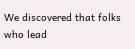We discovered that folks who lead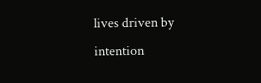lives driven by intention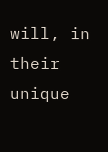will, in their unique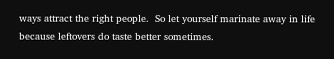ways attract the right people.  So let yourself marinate away in life because leftovers do taste better sometimes.